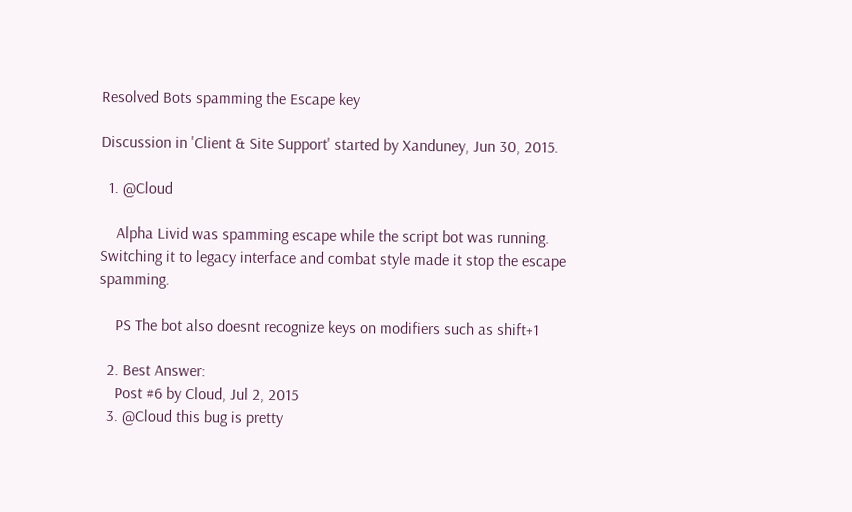Resolved Bots spamming the Escape key

Discussion in 'Client & Site Support' started by Xanduney, Jun 30, 2015.

  1. @Cloud

    Alpha Livid was spamming escape while the script bot was running. Switching it to legacy interface and combat style made it stop the escape spamming.

    PS The bot also doesnt recognize keys on modifiers such as shift+1

  2. Best Answer:
    Post #6 by Cloud, Jul 2, 2015
  3. @Cloud this bug is pretty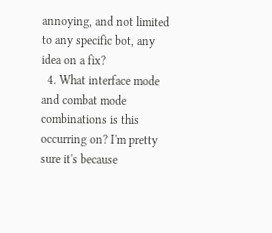annoying, and not limited to any specific bot, any idea on a fix?
  4. What interface mode and combat mode combinations is this occurring on? I'm pretty sure it's because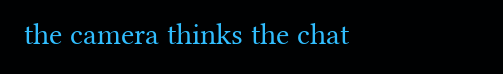the camera thinks the chat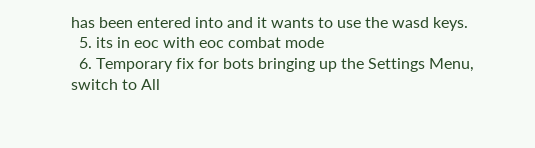has been entered into and it wants to use the wasd keys.
  5. its in eoc with eoc combat mode
  6. Temporary fix for bots bringing up the Settings Menu, switch to All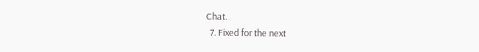Chat.
  7. Fixed for the next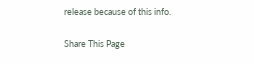release because of this info.

Share This Page